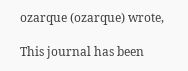ozarque (ozarque) wrote,

This journal has been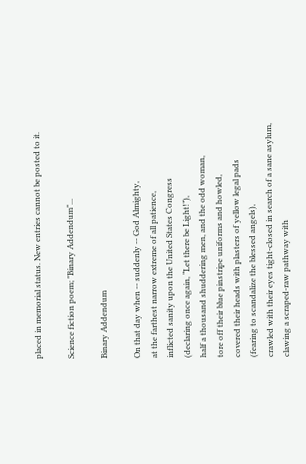placed in memorial status. New entries cannot be posted to it.

Science fiction poem; "Binary Addendum"...

Binary Addendum

On that day when -- suddenly -- God Almighty,
at the farthest narrow extreme of all patience,
inflicted sanity upon the United States Congress
(declaring once again, “Let there be Light!”),
half a thousand shuddering men, and the odd woman,
tore off their blue pinstripe uniforms and howled,
covered their heads with plasters of yellow legal pads
(fearing to scandalize the blessed angels),
crawled with their eyes tight-closed in search of a sane asylum,
clawing a scraped-raw pathway with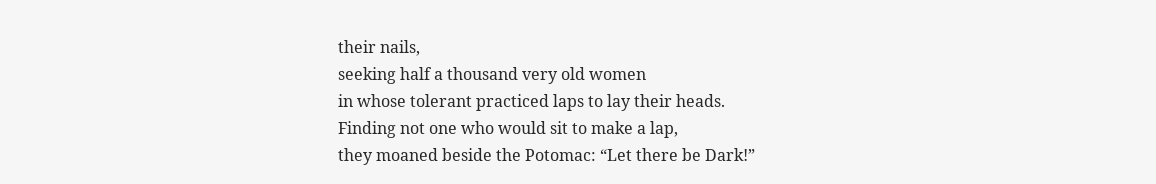their nails,
seeking half a thousand very old women
in whose tolerant practiced laps to lay their heads.
Finding not one who would sit to make a lap,
they moaned beside the Potomac: “Let there be Dark!”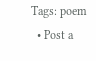Tags: poem
  • Post a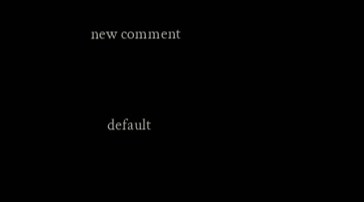new comment


    default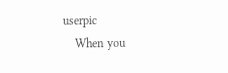userpic
    When you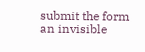submit the form an invisible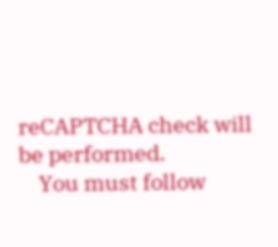reCAPTCHA check will be performed.
    You must follow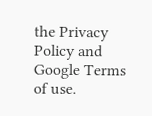the Privacy Policy and Google Terms of use.